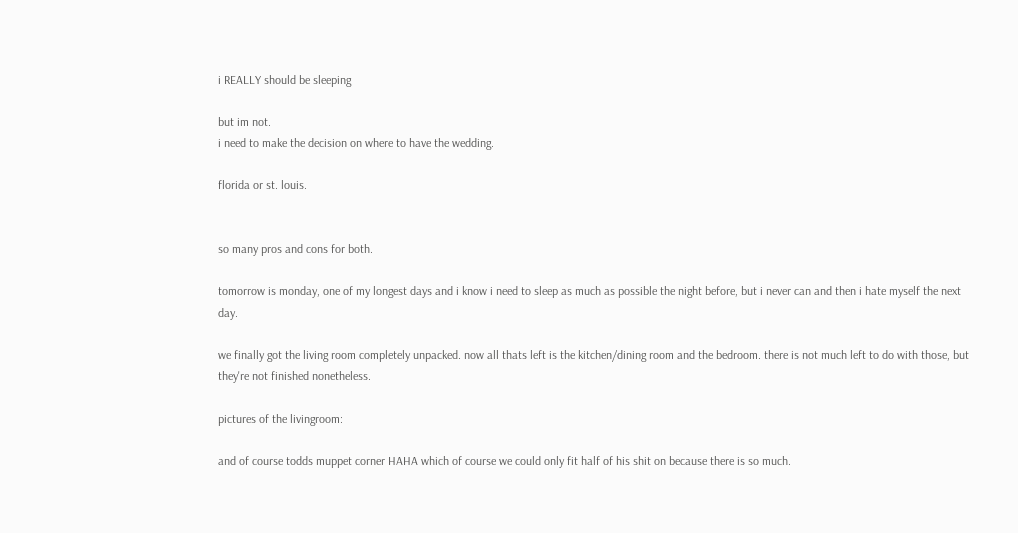i REALLY should be sleeping

but im not.
i need to make the decision on where to have the wedding.

florida or st. louis.


so many pros and cons for both.

tomorrow is monday, one of my longest days and i know i need to sleep as much as possible the night before, but i never can and then i hate myself the next day.

we finally got the living room completely unpacked. now all thats left is the kitchen/dining room and the bedroom. there is not much left to do with those, but they're not finished nonetheless.

pictures of the livingroom:

and of course todds muppet corner HAHA which of course we could only fit half of his shit on because there is so much.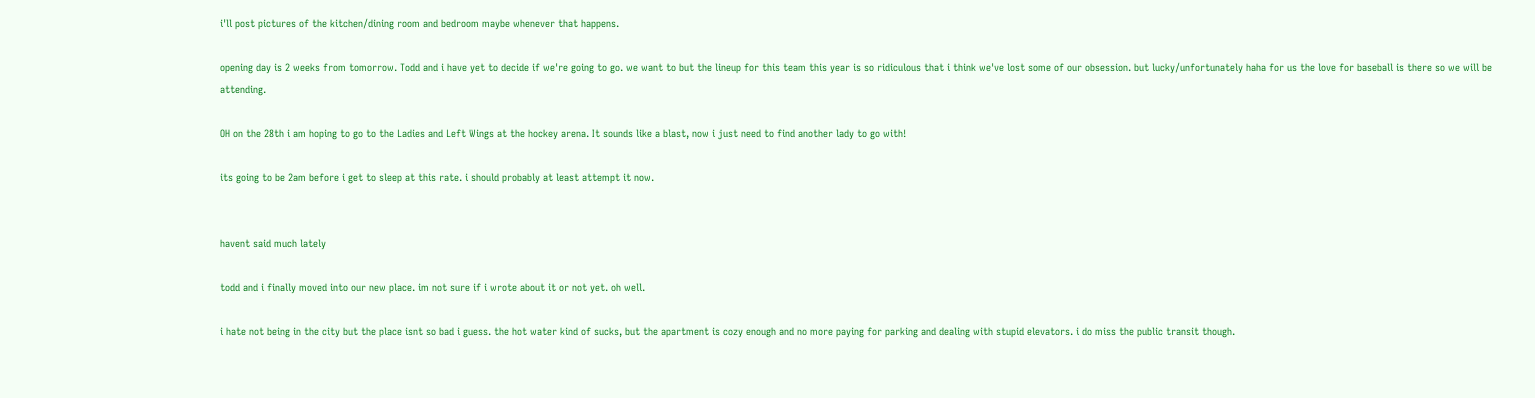i'll post pictures of the kitchen/dining room and bedroom maybe whenever that happens.

opening day is 2 weeks from tomorrow. Todd and i have yet to decide if we're going to go. we want to but the lineup for this team this year is so ridiculous that i think we've lost some of our obsession. but lucky/unfortunately haha for us the love for baseball is there so we will be attending.

OH on the 28th i am hoping to go to the Ladies and Left Wings at the hockey arena. It sounds like a blast, now i just need to find another lady to go with!

its going to be 2am before i get to sleep at this rate. i should probably at least attempt it now.


havent said much lately

todd and i finally moved into our new place. im not sure if i wrote about it or not yet. oh well.

i hate not being in the city but the place isnt so bad i guess. the hot water kind of sucks, but the apartment is cozy enough and no more paying for parking and dealing with stupid elevators. i do miss the public transit though.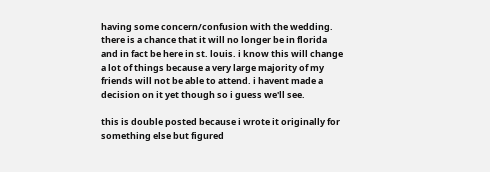having some concern/confusion with the wedding. there is a chance that it will no longer be in florida and in fact be here in st. louis. i know this will change a lot of things because a very large majority of my friends will not be able to attend. i havent made a decision on it yet though so i guess we'll see.

this is double posted because i wrote it originally for something else but figured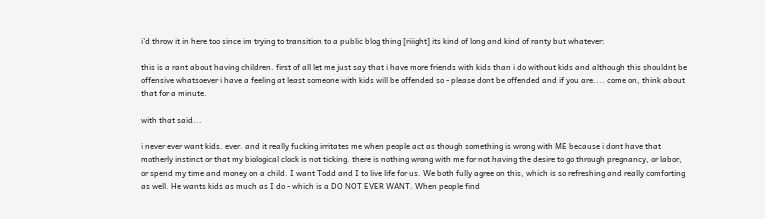i'd throw it in here too since im trying to transition to a public blog thing [riiight] its kind of long and kind of ranty but whatever:

this is a rant about having children. first of all let me just say that i have more friends with kids than i do without kids and although this shouldnt be offensive whatsoever i have a feeling at least someone with kids will be offended so - please dont be offended and if you are.... come on, think about that for a minute.

with that said...

i never ever want kids. ever. and it really fucking irritates me when people act as though something is wrong with ME because i dont have that motherly instinct or that my biological clock is not ticking. there is nothing wrong with me for not having the desire to go through pregnancy, or labor, or spend my time and money on a child. I want Todd and I to live life for us. We both fully agree on this, which is so refreshing and really comforting as well. He wants kids as much as I do - which is a DO NOT EVER WANT. When people find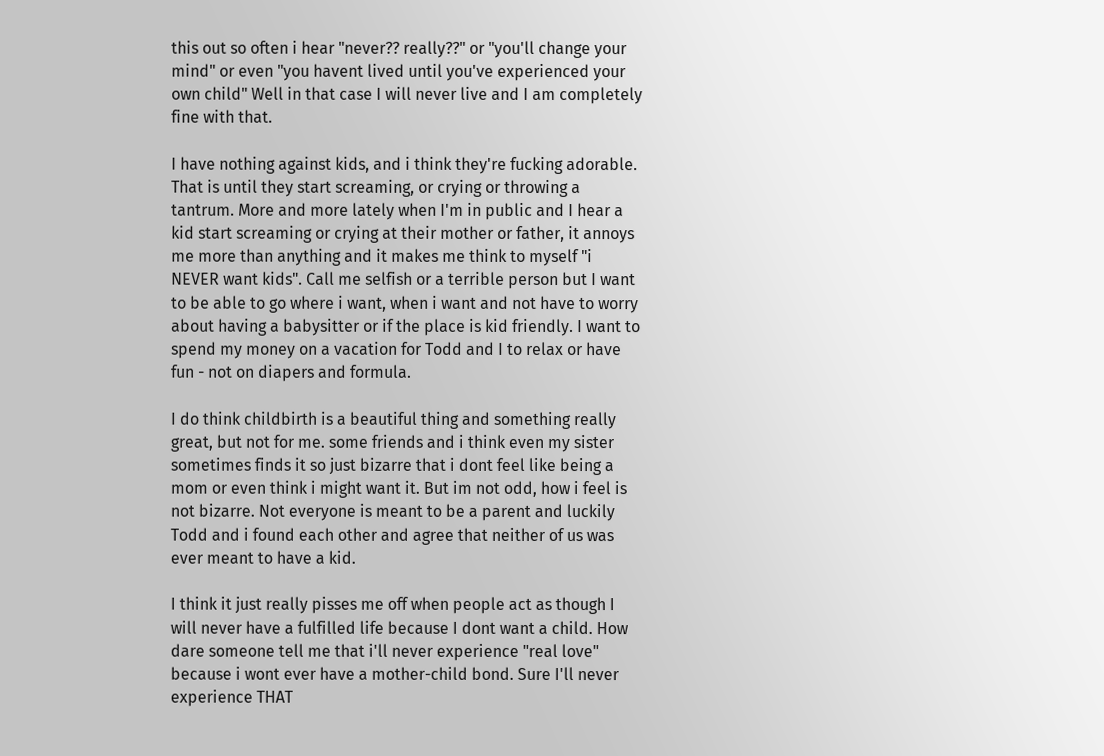this out so often i hear "never?? really??" or "you'll change your mind" or even "you havent lived until you've experienced your own child" Well in that case I will never live and I am completely fine with that.

I have nothing against kids, and i think they're fucking adorable. That is until they start screaming, or crying or throwing a tantrum. More and more lately when I'm in public and I hear a kid start screaming or crying at their mother or father, it annoys me more than anything and it makes me think to myself "i NEVER want kids". Call me selfish or a terrible person but I want to be able to go where i want, when i want and not have to worry about having a babysitter or if the place is kid friendly. I want to spend my money on a vacation for Todd and I to relax or have fun - not on diapers and formula.

I do think childbirth is a beautiful thing and something really great, but not for me. some friends and i think even my sister sometimes finds it so just bizarre that i dont feel like being a mom or even think i might want it. But im not odd, how i feel is not bizarre. Not everyone is meant to be a parent and luckily Todd and i found each other and agree that neither of us was ever meant to have a kid.

I think it just really pisses me off when people act as though I will never have a fulfilled life because I dont want a child. How dare someone tell me that i'll never experience "real love" because i wont ever have a mother-child bond. Sure I'll never experience THAT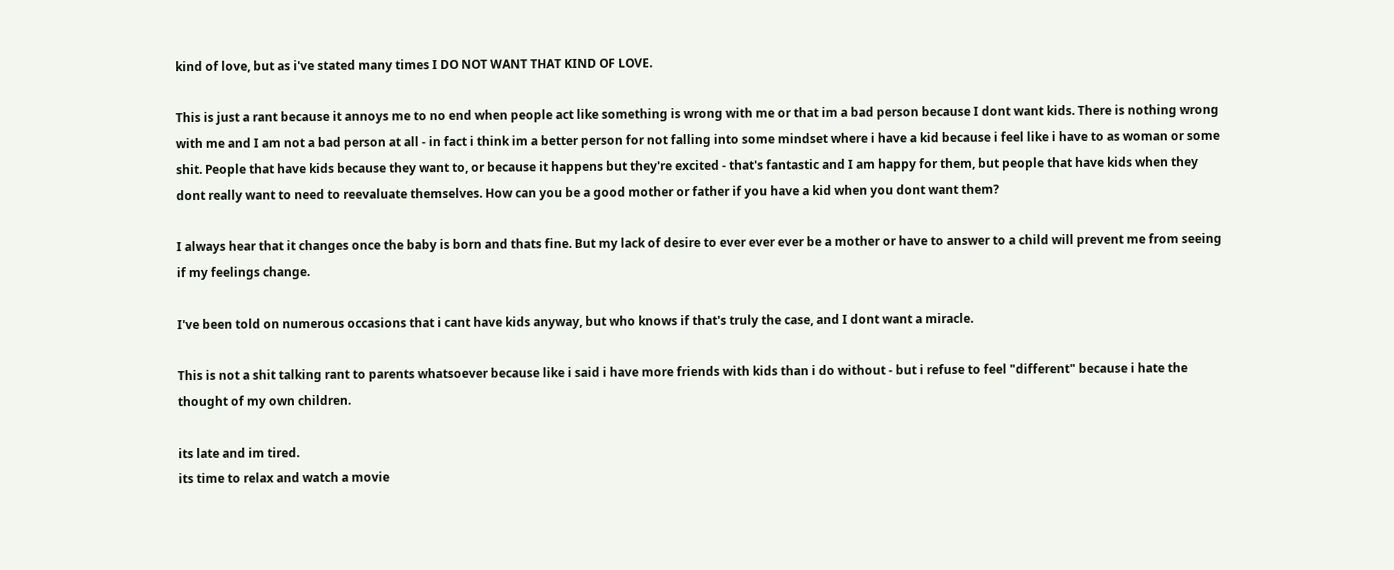kind of love, but as i've stated many times I DO NOT WANT THAT KIND OF LOVE.

This is just a rant because it annoys me to no end when people act like something is wrong with me or that im a bad person because I dont want kids. There is nothing wrong with me and I am not a bad person at all - in fact i think im a better person for not falling into some mindset where i have a kid because i feel like i have to as woman or some shit. People that have kids because they want to, or because it happens but they're excited - that's fantastic and I am happy for them, but people that have kids when they dont really want to need to reevaluate themselves. How can you be a good mother or father if you have a kid when you dont want them?

I always hear that it changes once the baby is born and thats fine. But my lack of desire to ever ever ever be a mother or have to answer to a child will prevent me from seeing if my feelings change.

I've been told on numerous occasions that i cant have kids anyway, but who knows if that's truly the case, and I dont want a miracle.

This is not a shit talking rant to parents whatsoever because like i said i have more friends with kids than i do without - but i refuse to feel "different" because i hate the thought of my own children.

its late and im tired.
its time to relax and watch a movie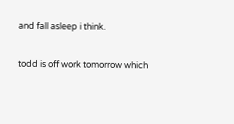and fall asleep i think.

todd is off work tomorrow which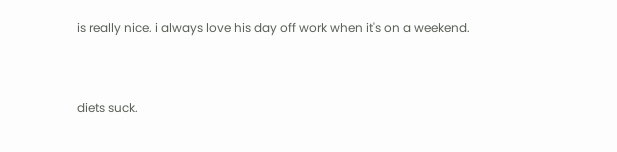is really nice. i always love his day off work when it's on a weekend.


diets suck.